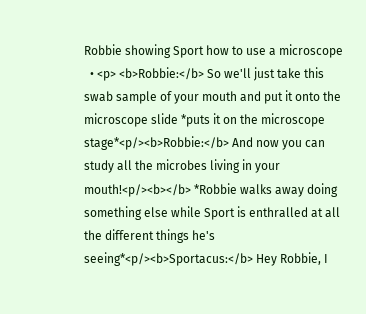Robbie showing Sport how to use a microscope
  • <p> <b>Robbie:</b> So we'll just take this swab sample of your mouth and put it onto the microscope slide *puts it on the microscope stage*<p/><b>Robbie:</b> And now you can study all the microbes living in your mouth!<p/><b></b> *Robbie walks away doing something else while Sport is enthralled at all the different things he's seeing*<p/><b>Sportacus:</b> Hey Robbie, I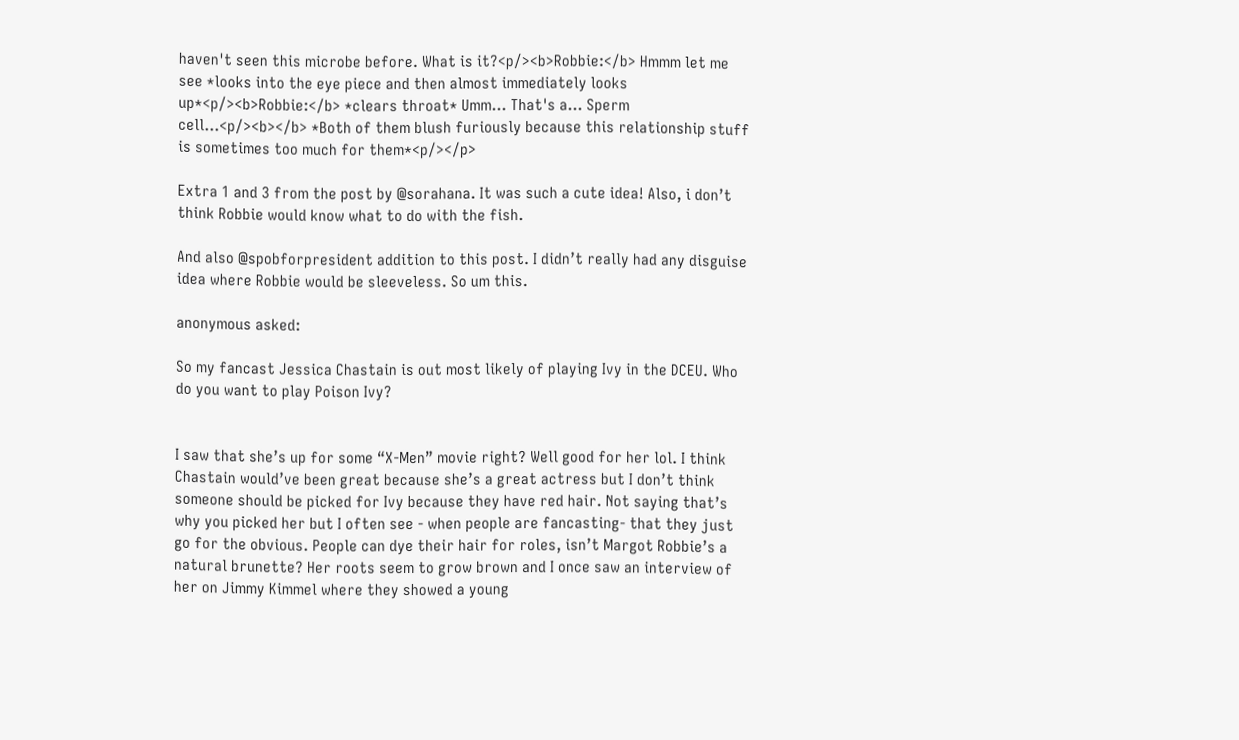haven't seen this microbe before. What is it?<p/><b>Robbie:</b> Hmmm let me see *looks into the eye piece and then almost immediately looks up*<p/><b>Robbie:</b> *clears throat* Umm... That's a... Sperm cell...<p/><b></b> *Both of them blush furiously because this relationship stuff is sometimes too much for them*<p/></p>

Extra 1 and 3 from the post by @sorahana. It was such a cute idea! Also, i don’t think Robbie would know what to do with the fish.

And also @spobforpresident addition to this post. I didn’t really had any disguise idea where Robbie would be sleeveless. So um this.

anonymous asked:

So my fancast Jessica Chastain is out most likely of playing Ivy in the DCEU. Who do you want to play Poison Ivy?


I saw that she’s up for some “X-Men” movie right? Well good for her lol. I think Chastain would’ve been great because she’s a great actress but I don’t think someone should be picked for Ivy because they have red hair. Not saying that’s why you picked her but I often see - when people are fancasting- that they just go for the obvious. People can dye their hair for roles, isn’t Margot Robbie’s a natural brunette? Her roots seem to grow brown and I once saw an interview of her on Jimmy Kimmel where they showed a young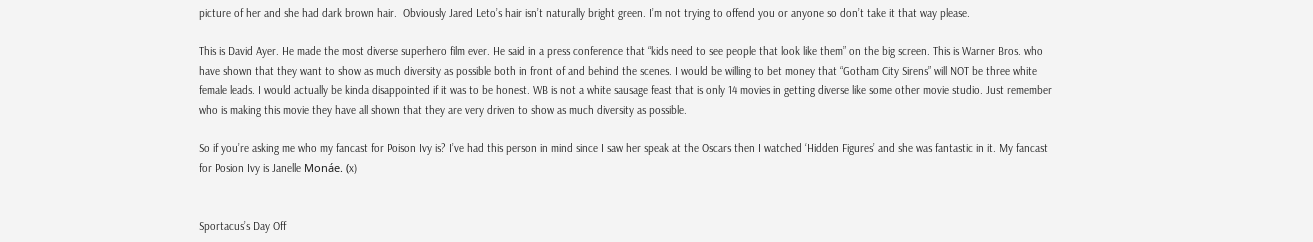picture of her and she had dark brown hair.  Obviously Jared Leto’s hair isn’t naturally bright green. I’m not trying to offend you or anyone so don’t take it that way please.

This is David Ayer. He made the most diverse superhero film ever. He said in a press conference that “kids need to see people that look like them” on the big screen. This is Warner Bros. who have shown that they want to show as much diversity as possible both in front of and behind the scenes. I would be willing to bet money that “Gotham City Sirens” will NOT be three white female leads. I would actually be kinda disappointed if it was to be honest. WB is not a white sausage feast that is only 14 movies in getting diverse like some other movie studio. Just remember who is making this movie they have all shown that they are very driven to show as much diversity as possible.

So if you’re asking me who my fancast for Poison Ivy is? I’ve had this person in mind since I saw her speak at the Oscars then I watched ‘Hidden Figures’ and she was fantastic in it. My fancast for Posion Ivy is Janelle Monáe. (x)


Sportacus’s Day Off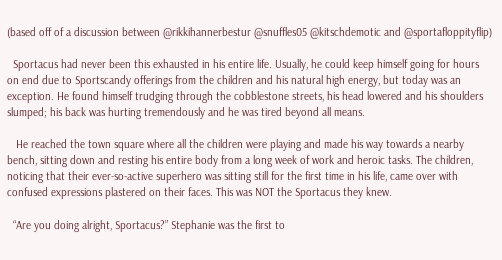(based off of a discussion between @rikkihannerbestur @snuffles05 @kitschdemotic and @sportafloppityflip)

  Sportacus had never been this exhausted in his entire life. Usually, he could keep himself going for hours on end due to Sportscandy offerings from the children and his natural high energy, but today was an exception. He found himself trudging through the cobblestone streets, his head lowered and his shoulders slumped; his back was hurting tremendously and he was tired beyond all means.

   He reached the town square where all the children were playing and made his way towards a nearby bench, sitting down and resting his entire body from a long week of work and heroic tasks. The children, noticing that their ever-so-active superhero was sitting still for the first time in his life, came over with confused expressions plastered on their faces. This was NOT the Sportacus they knew.

  “Are you doing alright, Sportacus?” Stephanie was the first to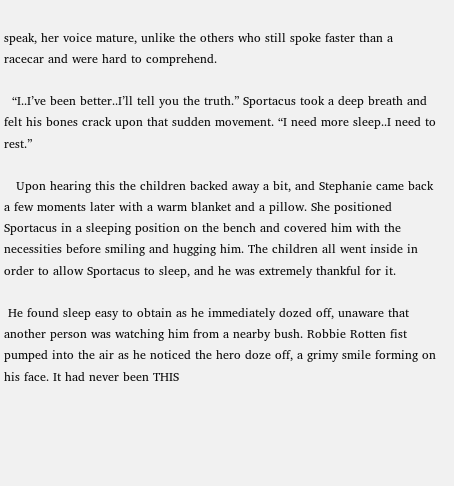speak, her voice mature, unlike the others who still spoke faster than a racecar and were hard to comprehend.

  “I..I’ve been better..I’ll tell you the truth.” Sportacus took a deep breath and felt his bones crack upon that sudden movement. “I need more sleep..I need to rest.”

   Upon hearing this the children backed away a bit, and Stephanie came back a few moments later with a warm blanket and a pillow. She positioned Sportacus in a sleeping position on the bench and covered him with the necessities before smiling and hugging him. The children all went inside in order to allow Sportacus to sleep, and he was extremely thankful for it.

 He found sleep easy to obtain as he immediately dozed off, unaware that another person was watching him from a nearby bush. Robbie Rotten fist pumped into the air as he noticed the hero doze off, a grimy smile forming on his face. It had never been THIS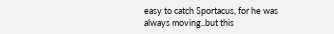easy to catch Sportacus, for he was always moving..but this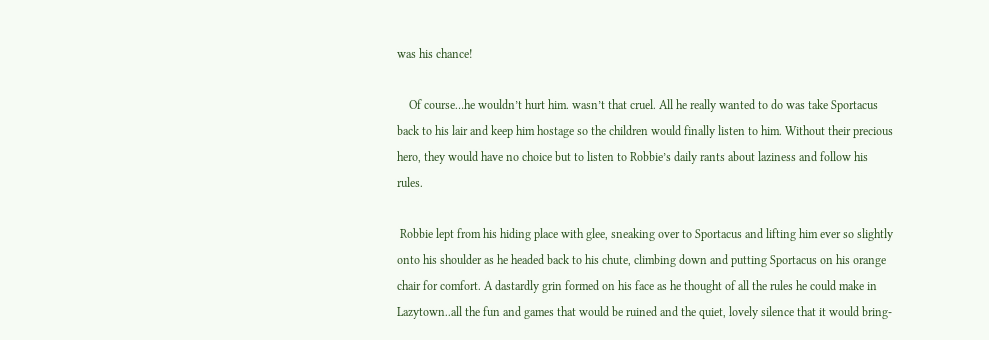was his chance!

    Of course…he wouldn’t hurt him. wasn’t that cruel. All he really wanted to do was take Sportacus back to his lair and keep him hostage so the children would finally listen to him. Without their precious hero, they would have no choice but to listen to Robbie’s daily rants about laziness and follow his rules.

 Robbie lept from his hiding place with glee, sneaking over to Sportacus and lifting him ever so slightly onto his shoulder as he headed back to his chute, climbing down and putting Sportacus on his orange chair for comfort. A dastardly grin formed on his face as he thought of all the rules he could make in Lazytown..all the fun and games that would be ruined and the quiet, lovely silence that it would bring-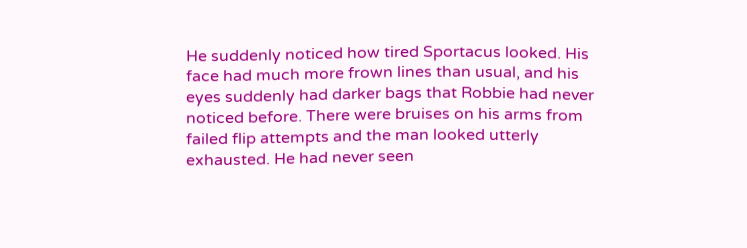He suddenly noticed how tired Sportacus looked. His face had much more frown lines than usual, and his eyes suddenly had darker bags that Robbie had never noticed before. There were bruises on his arms from failed flip attempts and the man looked utterly exhausted. He had never seen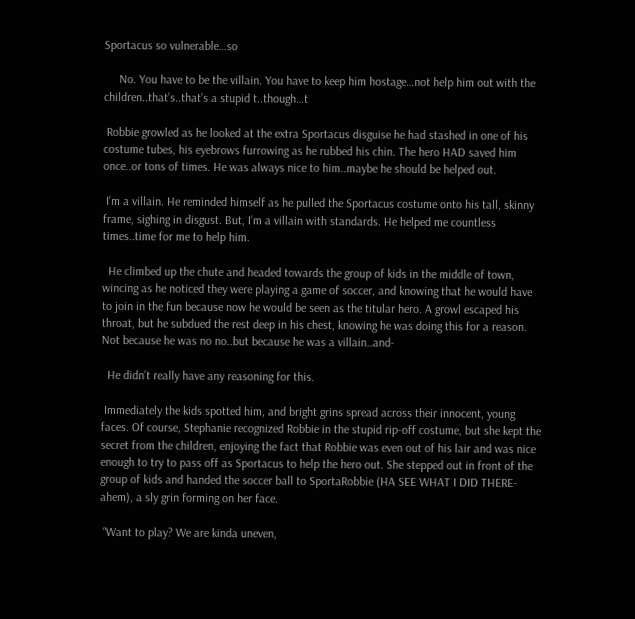Sportacus so vulnerable…so

     No. You have to be the villain. You have to keep him hostage…not help him out with the children..that’s..that’s a stupid t..though…t

 Robbie growled as he looked at the extra Sportacus disguise he had stashed in one of his costume tubes, his eyebrows furrowing as he rubbed his chin. The hero HAD saved him once..or tons of times. He was always nice to him..maybe he should be helped out.

 I’m a villain. He reminded himself as he pulled the Sportacus costume onto his tall, skinny frame, sighing in disgust. But, I’m a villain with standards. He helped me countless times..time for me to help him.

  He climbed up the chute and headed towards the group of kids in the middle of town, wincing as he noticed they were playing a game of soccer, and knowing that he would have to join in the fun because now he would be seen as the titular hero. A growl escaped his throat, but he subdued the rest deep in his chest, knowing he was doing this for a reason. Not because he was no no..but because he was a villain..and-

  He didn’t really have any reasoning for this.

 Immediately the kids spotted him, and bright grins spread across their innocent, young faces. Of course, Stephanie recognized Robbie in the stupid rip-off costume, but she kept the secret from the children, enjoying the fact that Robbie was even out of his lair and was nice enough to try to pass off as Sportacus to help the hero out. She stepped out in front of the group of kids and handed the soccer ball to SportaRobbie (HA SEE WHAT I DID THERE-ahem), a sly grin forming on her face.

 “Want to play? We are kinda uneven,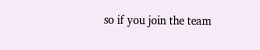so if you join the team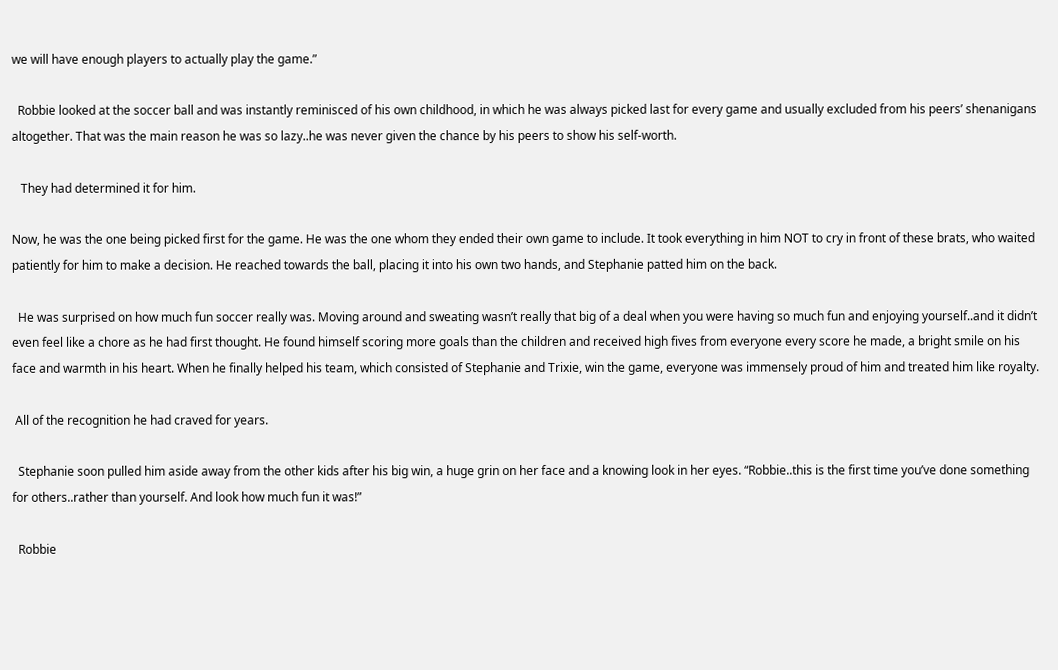we will have enough players to actually play the game.”

  Robbie looked at the soccer ball and was instantly reminisced of his own childhood, in which he was always picked last for every game and usually excluded from his peers’ shenanigans altogether. That was the main reason he was so lazy..he was never given the chance by his peers to show his self-worth.

   They had determined it for him.

Now, he was the one being picked first for the game. He was the one whom they ended their own game to include. It took everything in him NOT to cry in front of these brats, who waited patiently for him to make a decision. He reached towards the ball, placing it into his own two hands, and Stephanie patted him on the back.

  He was surprised on how much fun soccer really was. Moving around and sweating wasn’t really that big of a deal when you were having so much fun and enjoying yourself..and it didn’t even feel like a chore as he had first thought. He found himself scoring more goals than the children and received high fives from everyone every score he made, a bright smile on his face and warmth in his heart. When he finally helped his team, which consisted of Stephanie and Trixie, win the game, everyone was immensely proud of him and treated him like royalty.

 All of the recognition he had craved for years.

  Stephanie soon pulled him aside away from the other kids after his big win, a huge grin on her face and a knowing look in her eyes. “Robbie..this is the first time you’ve done something for others..rather than yourself. And look how much fun it was!”

  Robbie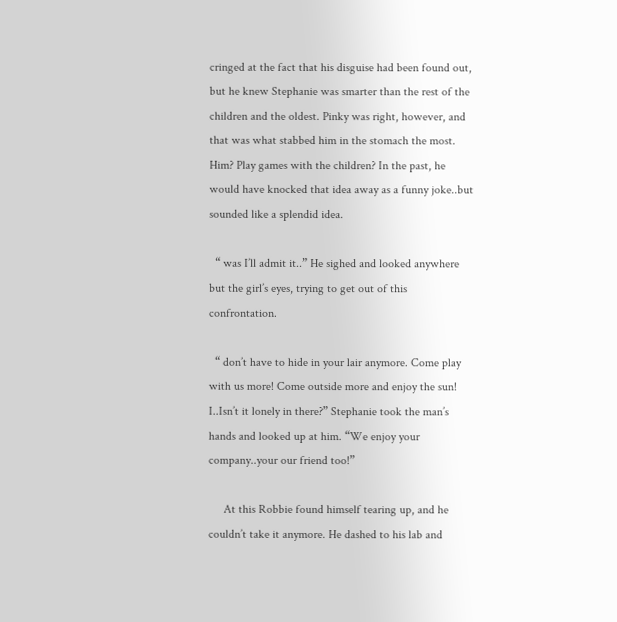cringed at the fact that his disguise had been found out, but he knew Stephanie was smarter than the rest of the children and the oldest. Pinky was right, however, and that was what stabbed him in the stomach the most. Him? Play games with the children? In the past, he would have knocked that idea away as a funny joke..but sounded like a splendid idea.

  “ was I’ll admit it..” He sighed and looked anywhere but the girl’s eyes, trying to get out of this confrontation.

  “ don’t have to hide in your lair anymore. Come play with us more! Come outside more and enjoy the sun! I..Isn’t it lonely in there?” Stephanie took the man’s hands and looked up at him. “We enjoy your company..your our friend too!”

     At this Robbie found himself tearing up, and he couldn’t take it anymore. He dashed to his lab and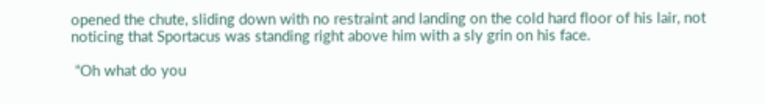opened the chute, sliding down with no restraint and landing on the cold hard floor of his lair, not noticing that Sportacus was standing right above him with a sly grin on his face.

 “Oh what do you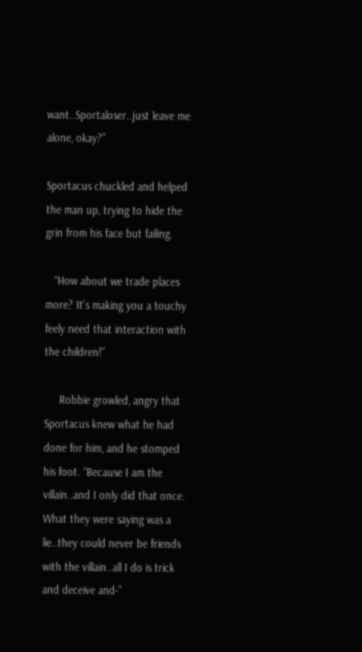want..Sportaloser..just leave me alone, okay?”

Sportacus chuckled and helped the man up, trying to hide the grin from his face but failing.

   “How about we trade places more? It’s making you a touchy feely need that interaction with the children!”

     Robbie growled, angry that Sportacus knew what he had done for him, and he stomped his foot. “Because I am the villain..and I only did that once. What they were saying was a lie..they could never be friends with the villain..all I do is trick and deceive and-”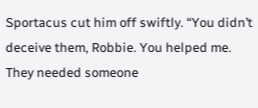Sportacus cut him off swiftly. “You didn’t deceive them, Robbie. You helped me. They needed someone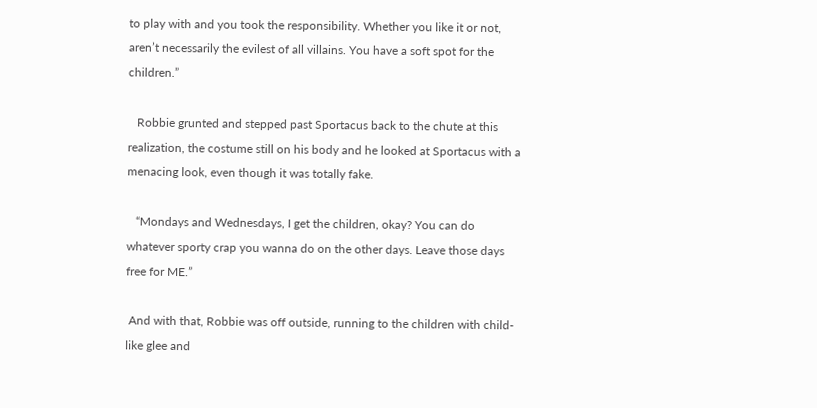to play with and you took the responsibility. Whether you like it or not, aren’t necessarily the evilest of all villains. You have a soft spot for the children.”

   Robbie grunted and stepped past Sportacus back to the chute at this realization, the costume still on his body and he looked at Sportacus with a menacing look, even though it was totally fake.

   “Mondays and Wednesdays, I get the children, okay? You can do whatever sporty crap you wanna do on the other days. Leave those days free for ME.”

 And with that, Robbie was off outside, running to the children with child-like glee and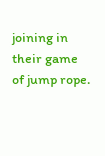joining in their game of jump rope.